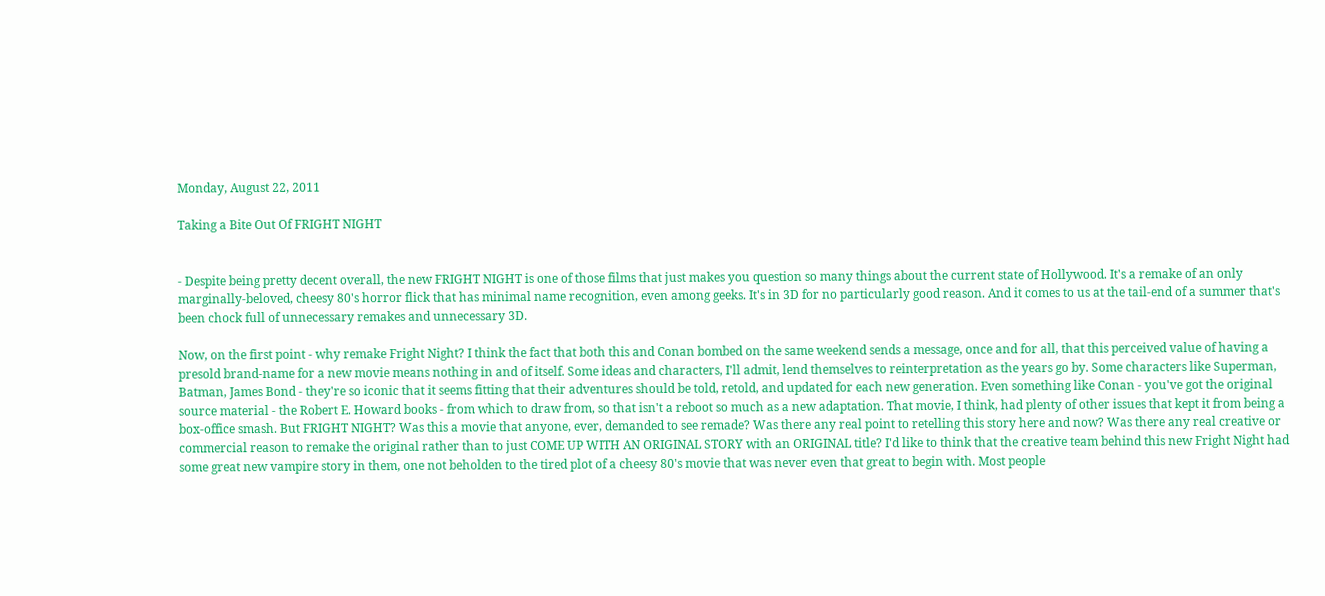Monday, August 22, 2011

Taking a Bite Out Of FRIGHT NIGHT


- Despite being pretty decent overall, the new FRIGHT NIGHT is one of those films that just makes you question so many things about the current state of Hollywood. It's a remake of an only marginally-beloved, cheesy 80's horror flick that has minimal name recognition, even among geeks. It's in 3D for no particularly good reason. And it comes to us at the tail-end of a summer that's been chock full of unnecessary remakes and unnecessary 3D.

Now, on the first point - why remake Fright Night? I think the fact that both this and Conan bombed on the same weekend sends a message, once and for all, that this perceived value of having a presold brand-name for a new movie means nothing in and of itself. Some ideas and characters, I'll admit, lend themselves to reinterpretation as the years go by. Some characters like Superman, Batman, James Bond - they're so iconic that it seems fitting that their adventures should be told, retold, and updated for each new generation. Even something like Conan - you've got the original source material - the Robert E. Howard books - from which to draw from, so that isn't a reboot so much as a new adaptation. That movie, I think, had plenty of other issues that kept it from being a box-office smash. But FRIGHT NIGHT? Was this a movie that anyone, ever, demanded to see remade? Was there any real point to retelling this story here and now? Was there any real creative or commercial reason to remake the original rather than to just COME UP WITH AN ORIGINAL STORY with an ORIGINAL title? I'd like to think that the creative team behind this new Fright Night had some great new vampire story in them, one not beholden to the tired plot of a cheesy 80's movie that was never even that great to begin with. Most people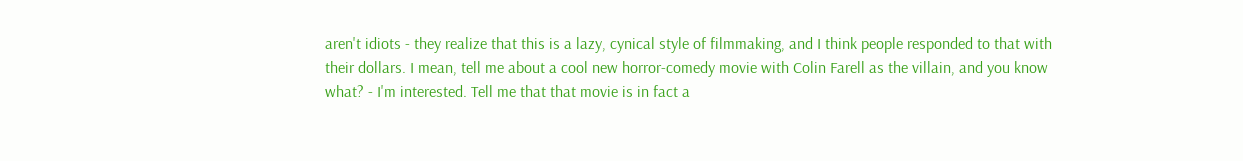aren't idiots - they realize that this is a lazy, cynical style of filmmaking, and I think people responded to that with their dollars. I mean, tell me about a cool new horror-comedy movie with Colin Farell as the villain, and you know what? - I'm interested. Tell me that that movie is in fact a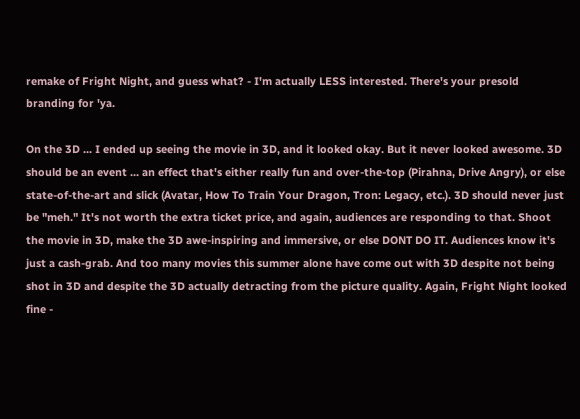remake of Fright Night, and guess what? - I'm actually LESS interested. There's your presold branding for 'ya.

On the 3D ... I ended up seeing the movie in 3D, and it looked okay. But it never looked awesome. 3D should be an event ... an effect that's either really fun and over-the-top (Pirahna, Drive Angry), or else state-of-the-art and slick (Avatar, How To Train Your Dragon, Tron: Legacy, etc.). 3D should never just be "meh." It's not worth the extra ticket price, and again, audiences are responding to that. Shoot the movie in 3D, make the 3D awe-inspiring and immersive, or else DONT DO IT. Audiences know it's just a cash-grab. And too many movies this summer alone have come out with 3D despite not being shot in 3D and despite the 3D actually detracting from the picture quality. Again, Fright Night looked fine -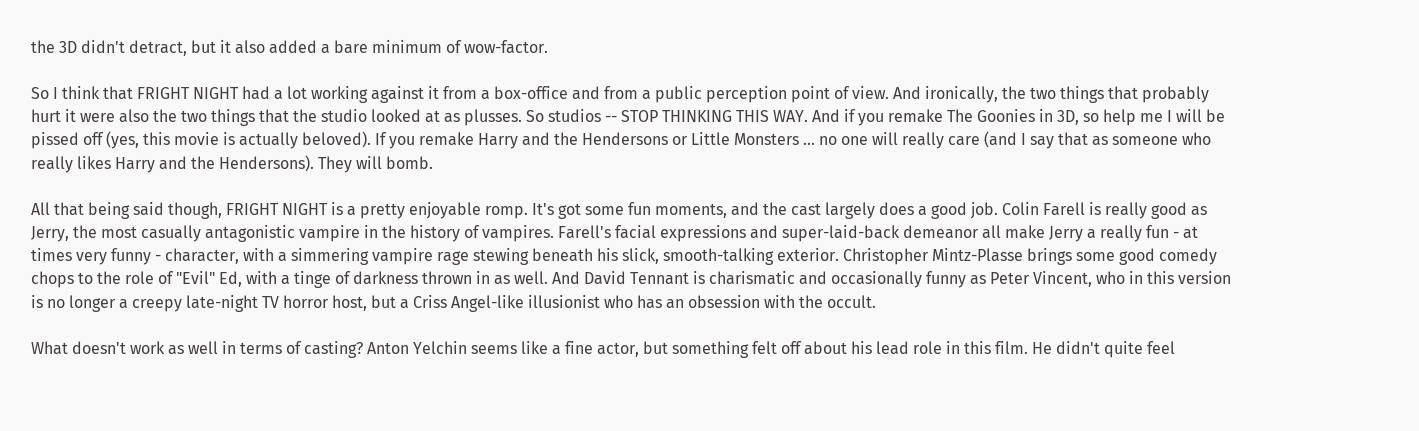the 3D didn't detract, but it also added a bare minimum of wow-factor.

So I think that FRIGHT NIGHT had a lot working against it from a box-office and from a public perception point of view. And ironically, the two things that probably hurt it were also the two things that the studio looked at as plusses. So studios -- STOP THINKING THIS WAY. And if you remake The Goonies in 3D, so help me I will be pissed off (yes, this movie is actually beloved). If you remake Harry and the Hendersons or Little Monsters ... no one will really care (and I say that as someone who really likes Harry and the Hendersons). They will bomb.

All that being said though, FRIGHT NIGHT is a pretty enjoyable romp. It's got some fun moments, and the cast largely does a good job. Colin Farell is really good as Jerry, the most casually antagonistic vampire in the history of vampires. Farell's facial expressions and super-laid-back demeanor all make Jerry a really fun - at times very funny - character, with a simmering vampire rage stewing beneath his slick, smooth-talking exterior. Christopher Mintz-Plasse brings some good comedy chops to the role of "Evil" Ed, with a tinge of darkness thrown in as well. And David Tennant is charismatic and occasionally funny as Peter Vincent, who in this version is no longer a creepy late-night TV horror host, but a Criss Angel-like illusionist who has an obsession with the occult.

What doesn't work as well in terms of casting? Anton Yelchin seems like a fine actor, but something felt off about his lead role in this film. He didn't quite feel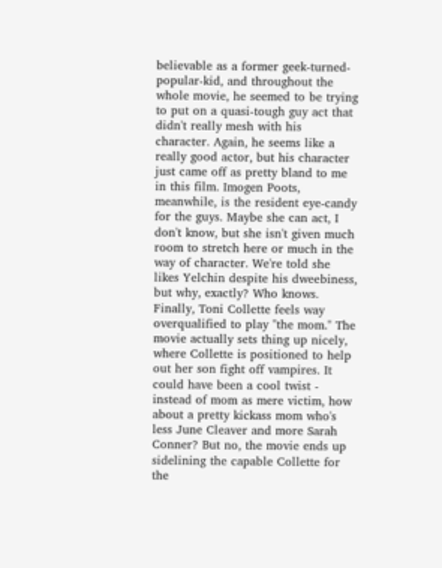believable as a former geek-turned-popular-kid, and throughout the whole movie, he seemed to be trying to put on a quasi-tough guy act that didn't really mesh with his character. Again, he seems like a really good actor, but his character just came off as pretty bland to me in this film. Imogen Poots, meanwhile, is the resident eye-candy for the guys. Maybe she can act, I don't know, but she isn't given much room to stretch here or much in the way of character. We're told she likes Yelchin despite his dweebiness, but why, exactly? Who knows. Finally, Toni Collette feels way overqualified to play "the mom." The movie actually sets thing up nicely, where Collette is positioned to help out her son fight off vampires. It could have been a cool twist - instead of mom as mere victim, how about a pretty kickass mom who's less June Cleaver and more Sarah Conner? But no, the movie ends up sidelining the capable Collette for the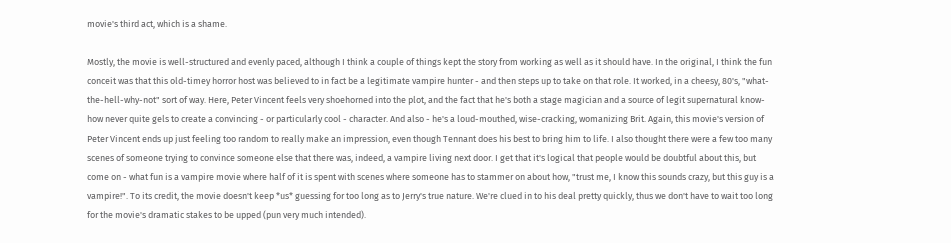movie's third act, which is a shame.

Mostly, the movie is well-structured and evenly paced, although I think a couple of things kept the story from working as well as it should have. In the original, I think the fun conceit was that this old-timey horror host was believed to in fact be a legitimate vampire hunter - and then steps up to take on that role. It worked, in a cheesy, 80's, "what-the-hell-why-not" sort of way. Here, Peter Vincent feels very shoehorned into the plot, and the fact that he's both a stage magician and a source of legit supernatural know-how never quite gels to create a convincing - or particularly cool - character. And also - he's a loud-mouthed, wise-cracking, womanizing Brit. Again, this movie's version of Peter Vincent ends up just feeling too random to really make an impression, even though Tennant does his best to bring him to life. I also thought there were a few too many scenes of someone trying to convince someone else that there was, indeed, a vampire living next door. I get that it's logical that people would be doubtful about this, but come on - what fun is a vampire movie where half of it is spent with scenes where someone has to stammer on about how, "trust me, I know this sounds crazy, but this guy is a vampire!". To its credit, the movie doesn't keep *us* guessing for too long as to Jerry's true nature. We're clued in to his deal pretty quickly, thus we don't have to wait too long for the movie's dramatic stakes to be upped (pun very much intended).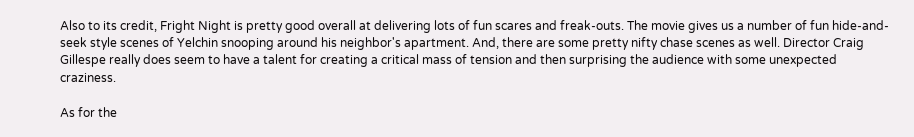Also to its credit, Fright Night is pretty good overall at delivering lots of fun scares and freak-outs. The movie gives us a number of fun hide-and-seek style scenes of Yelchin snooping around his neighbor's apartment. And, there are some pretty nifty chase scenes as well. Director Craig Gillespe really does seem to have a talent for creating a critical mass of tension and then surprising the audience with some unexpected craziness.

As for the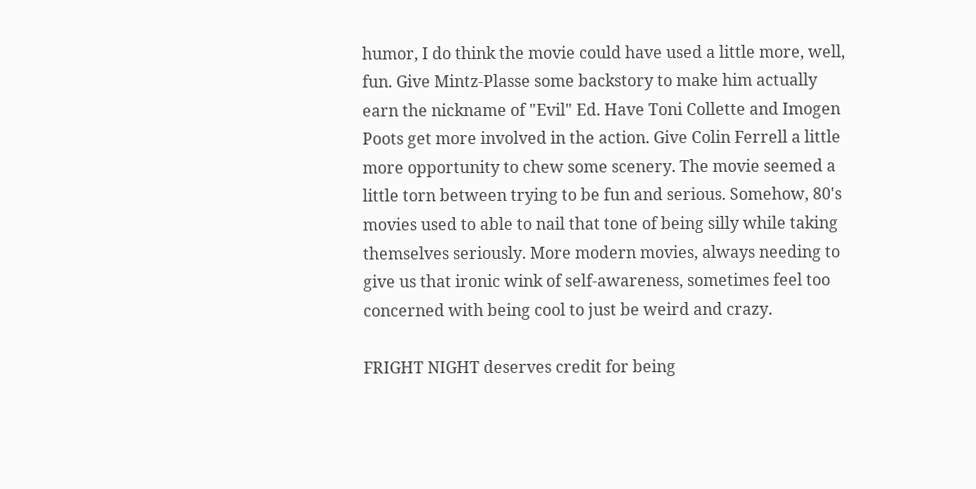humor, I do think the movie could have used a little more, well, fun. Give Mintz-Plasse some backstory to make him actually earn the nickname of "Evil" Ed. Have Toni Collette and Imogen Poots get more involved in the action. Give Colin Ferrell a little more opportunity to chew some scenery. The movie seemed a little torn between trying to be fun and serious. Somehow, 80's movies used to able to nail that tone of being silly while taking themselves seriously. More modern movies, always needing to give us that ironic wink of self-awareness, sometimes feel too concerned with being cool to just be weird and crazy.

FRIGHT NIGHT deserves credit for being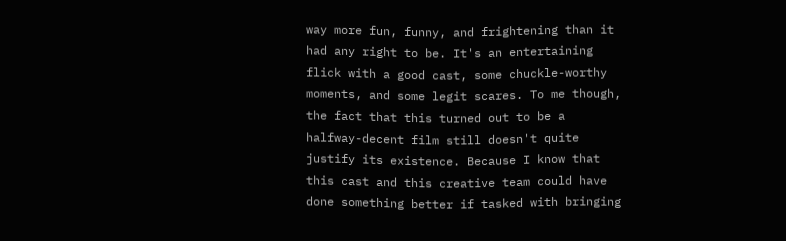way more fun, funny, and frightening than it had any right to be. It's an entertaining flick with a good cast, some chuckle-worthy moments, and some legit scares. To me though, the fact that this turned out to be a halfway-decent film still doesn't quite justify its existence. Because I know that this cast and this creative team could have done something better if tasked with bringing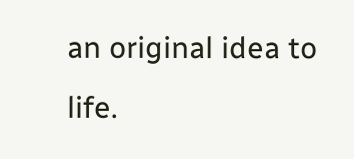an original idea to life.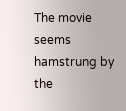The movie seems hamstrung by the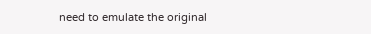need to emulate the original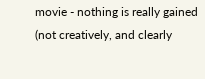movie - nothing is really gained (not creatively, and clearly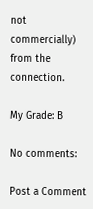not commercially) from the connection.

My Grade: B

No comments:

Post a Comment